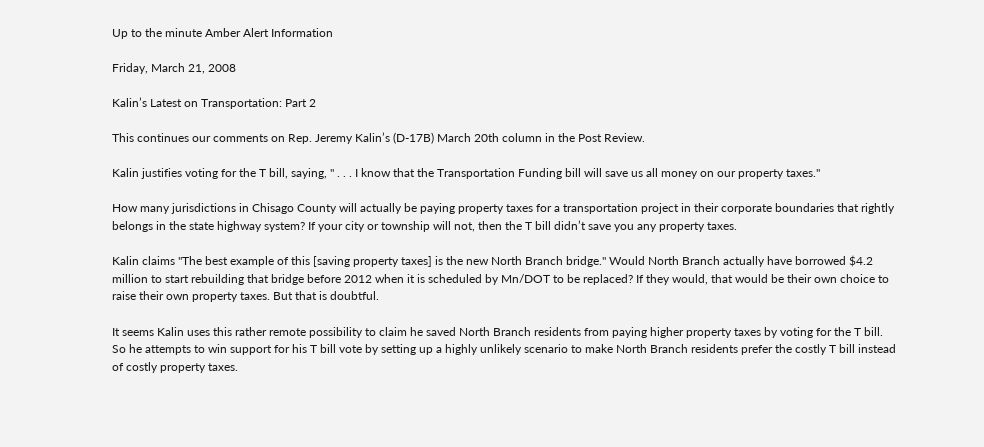Up to the minute Amber Alert Information

Friday, March 21, 2008

Kalin’s Latest on Transportation: Part 2

This continues our comments on Rep. Jeremy Kalin’s (D-17B) March 20th column in the Post Review.

Kalin justifies voting for the T bill, saying, " . . . I know that the Transportation Funding bill will save us all money on our property taxes."

How many jurisdictions in Chisago County will actually be paying property taxes for a transportation project in their corporate boundaries that rightly belongs in the state highway system? If your city or township will not, then the T bill didn’t save you any property taxes.

Kalin claims "The best example of this [saving property taxes] is the new North Branch bridge." Would North Branch actually have borrowed $4.2 million to start rebuilding that bridge before 2012 when it is scheduled by Mn/DOT to be replaced? If they would, that would be their own choice to raise their own property taxes. But that is doubtful.

It seems Kalin uses this rather remote possibility to claim he saved North Branch residents from paying higher property taxes by voting for the T bill. So he attempts to win support for his T bill vote by setting up a highly unlikely scenario to make North Branch residents prefer the costly T bill instead of costly property taxes.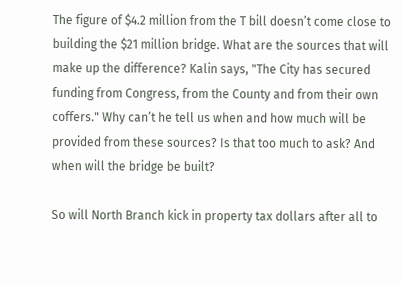The figure of $4.2 million from the T bill doesn’t come close to building the $21 million bridge. What are the sources that will make up the difference? Kalin says, "The City has secured funding from Congress, from the County and from their own coffers." Why can’t he tell us when and how much will be provided from these sources? Is that too much to ask? And when will the bridge be built?

So will North Branch kick in property tax dollars after all to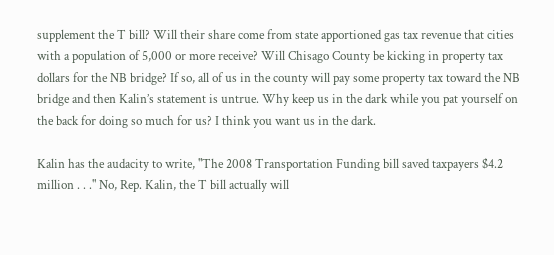supplement the T bill? Will their share come from state apportioned gas tax revenue that cities with a population of 5,000 or more receive? Will Chisago County be kicking in property tax dollars for the NB bridge? If so, all of us in the county will pay some property tax toward the NB bridge and then Kalin’s statement is untrue. Why keep us in the dark while you pat yourself on the back for doing so much for us? I think you want us in the dark.

Kalin has the audacity to write, "The 2008 Transportation Funding bill saved taxpayers $4.2 million . . ." No, Rep. Kalin, the T bill actually will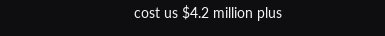cost us $4.2 million plus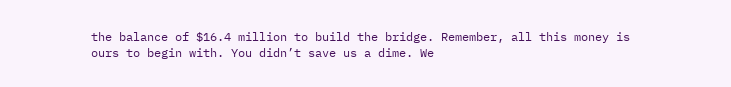the balance of $16.4 million to build the bridge. Remember, all this money is ours to begin with. You didn’t save us a dime. We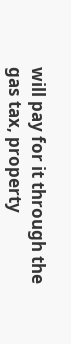will pay for it through the gas tax, property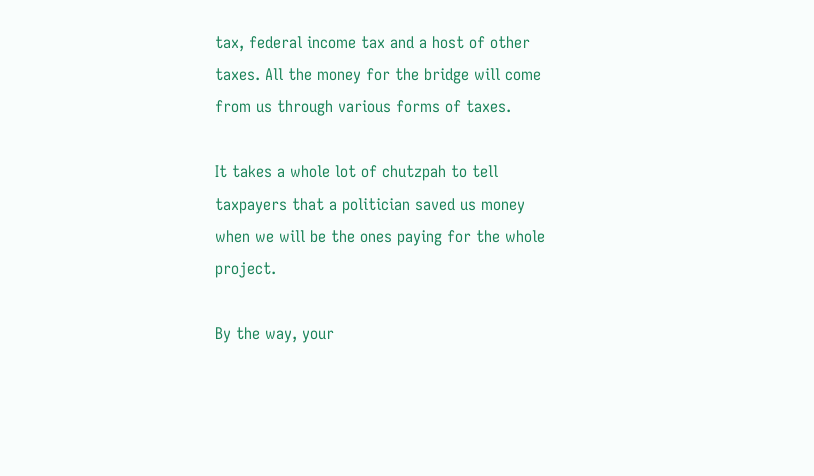tax, federal income tax and a host of other taxes. All the money for the bridge will come from us through various forms of taxes.

It takes a whole lot of chutzpah to tell taxpayers that a politician saved us money when we will be the ones paying for the whole project.

By the way, your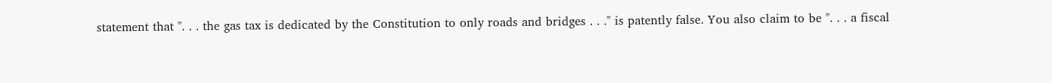statement that ". . . the gas tax is dedicated by the Constitution to only roads and bridges . . ." is patently false. You also claim to be ". . . a fiscal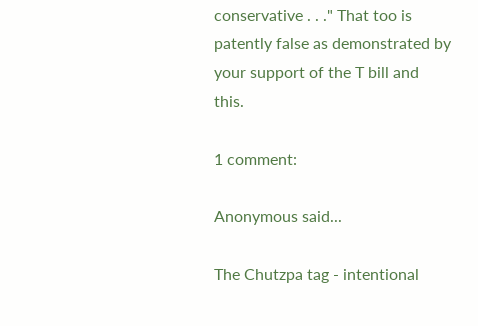conservative . . ." That too is patently false as demonstrated by your support of the T bill and this.

1 comment:

Anonymous said...

The Chutzpa tag - intentional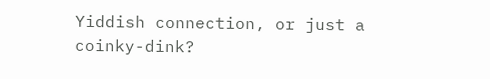Yiddish connection, or just a coinky-dink?